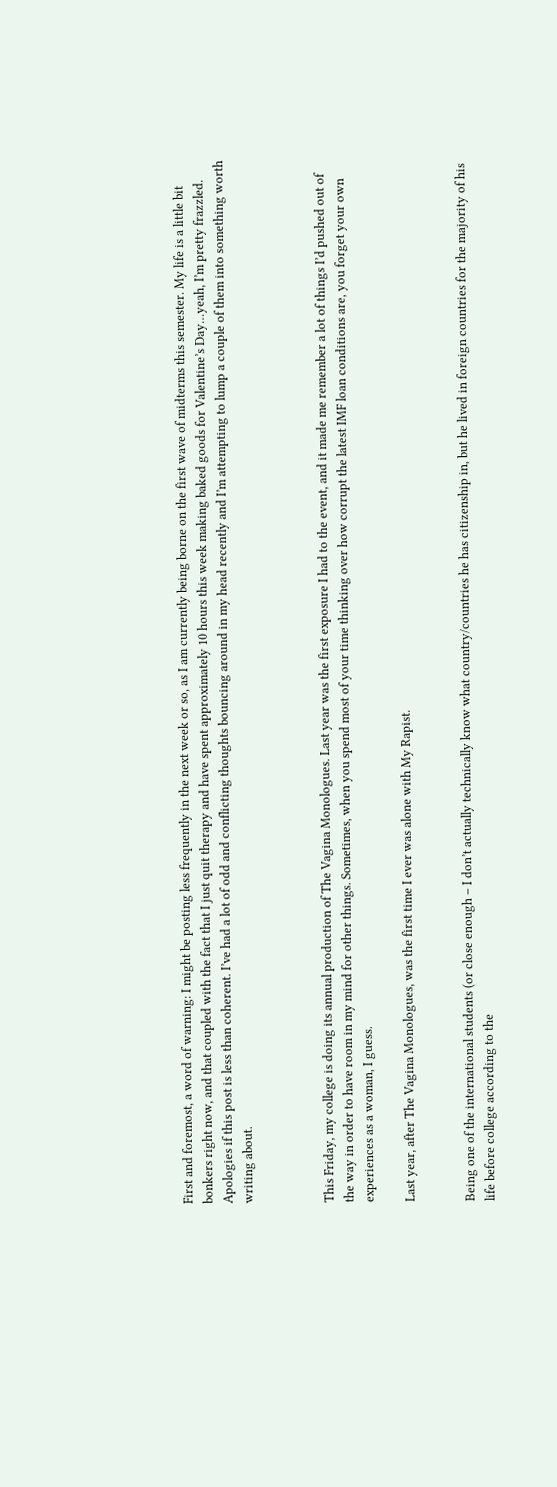First and foremost, a word of warning: I might be posting less frequently in the next week or so, as I am currently being borne on the first wave of midterms this semester. My life is a little bit bonkers right now, and that coupled with the fact that I just quit therapy and have spent approximately 10 hours this week making baked goods for Valentine’s Day…yeah, I’m pretty frazzled. Apologies if this post is less than coherent. I’ve had a lot of odd and conflicting thoughts bouncing around in my head recently and I’m attempting to lump a couple of them into something worth writing about.



This Friday, my college is doing its annual production of The Vagina Monologues. Last year was the first exposure I had to the event, and it made me remember a lot of things I’d pushed out of the way in order to have room in my mind for other things. Sometimes, when you spend most of your time thinking over how corrupt the latest IMF loan conditions are, you forget your own experiences as a woman, I guess.

Last year, after The Vagina Monologues, was the first time I ever was alone with My Rapist.


Being one of the international students (or close enough – I don’t actually technically know what country/countries he has citizenship in, but he lived in foreign countries for the majority of his life before college according to the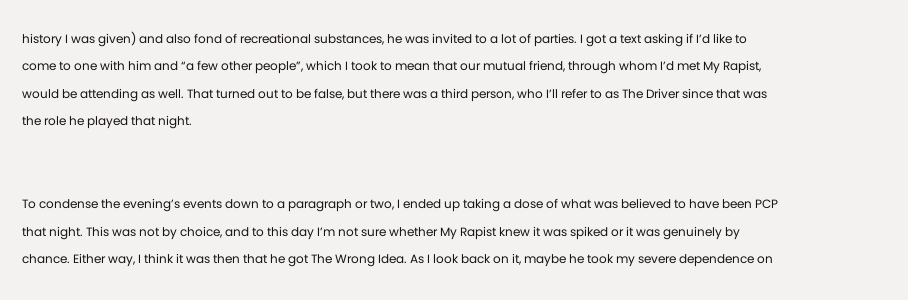history I was given) and also fond of recreational substances, he was invited to a lot of parties. I got a text asking if I’d like to come to one with him and “a few other people”, which I took to mean that our mutual friend, through whom I’d met My Rapist, would be attending as well. That turned out to be false, but there was a third person, who I’ll refer to as The Driver since that was the role he played that night.


To condense the evening’s events down to a paragraph or two, I ended up taking a dose of what was believed to have been PCP that night. This was not by choice, and to this day I’m not sure whether My Rapist knew it was spiked or it was genuinely by chance. Either way, I think it was then that he got The Wrong Idea. As I look back on it, maybe he took my severe dependence on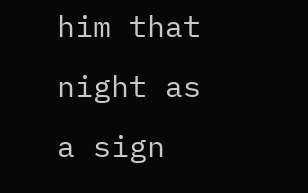him that night as a sign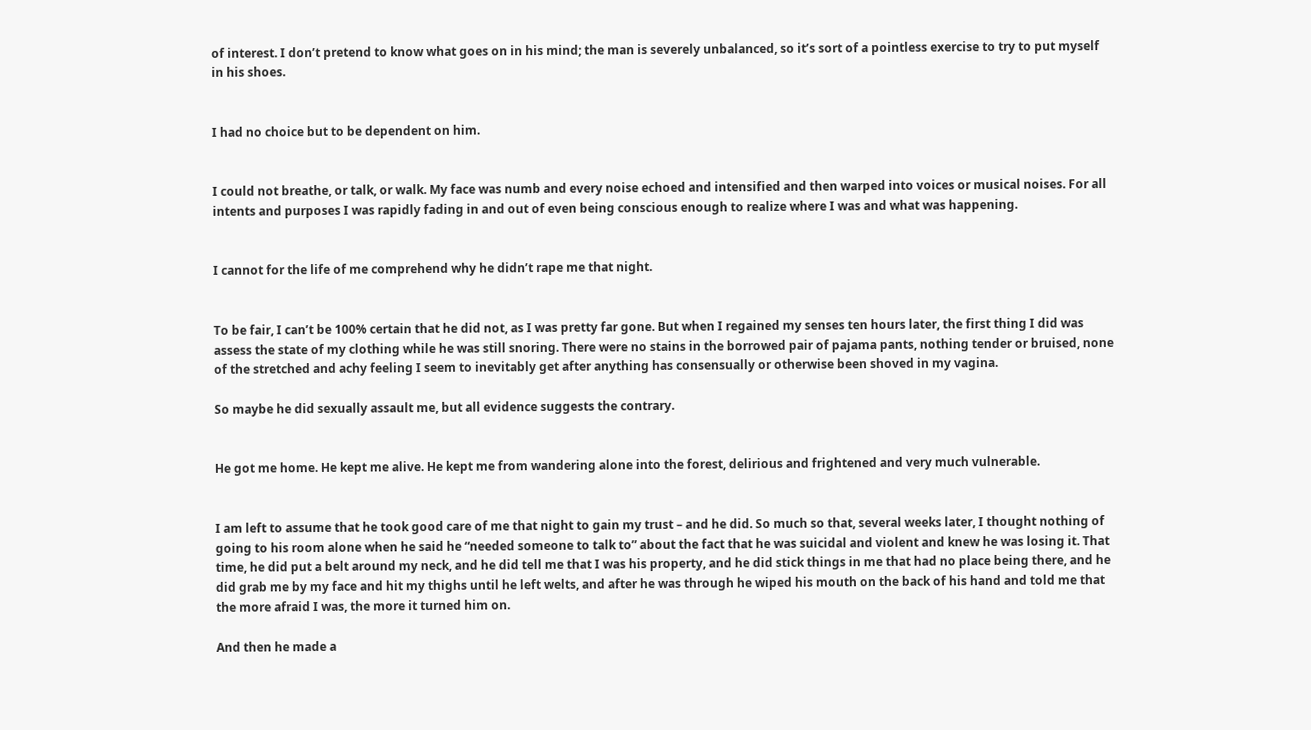of interest. I don’t pretend to know what goes on in his mind; the man is severely unbalanced, so it’s sort of a pointless exercise to try to put myself in his shoes.


I had no choice but to be dependent on him.


I could not breathe, or talk, or walk. My face was numb and every noise echoed and intensified and then warped into voices or musical noises. For all intents and purposes I was rapidly fading in and out of even being conscious enough to realize where I was and what was happening.


I cannot for the life of me comprehend why he didn’t rape me that night.


To be fair, I can’t be 100% certain that he did not, as I was pretty far gone. But when I regained my senses ten hours later, the first thing I did was assess the state of my clothing while he was still snoring. There were no stains in the borrowed pair of pajama pants, nothing tender or bruised, none of the stretched and achy feeling I seem to inevitably get after anything has consensually or otherwise been shoved in my vagina.

So maybe he did sexually assault me, but all evidence suggests the contrary.


He got me home. He kept me alive. He kept me from wandering alone into the forest, delirious and frightened and very much vulnerable.


I am left to assume that he took good care of me that night to gain my trust – and he did. So much so that, several weeks later, I thought nothing of going to his room alone when he said he “needed someone to talk to” about the fact that he was suicidal and violent and knew he was losing it. That time, he did put a belt around my neck, and he did tell me that I was his property, and he did stick things in me that had no place being there, and he did grab me by my face and hit my thighs until he left welts, and after he was through he wiped his mouth on the back of his hand and told me that the more afraid I was, the more it turned him on.

And then he made a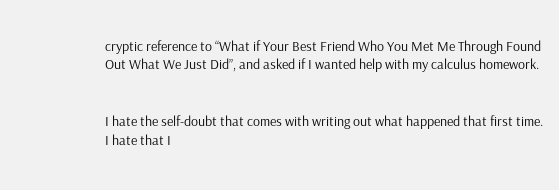cryptic reference to “What if Your Best Friend Who You Met Me Through Found Out What We Just Did”, and asked if I wanted help with my calculus homework.


I hate the self-doubt that comes with writing out what happened that first time. I hate that I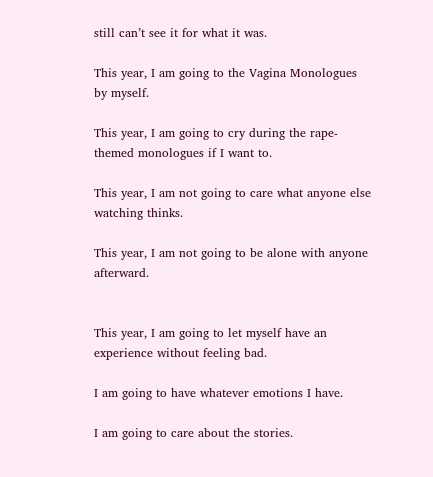still can’t see it for what it was.

This year, I am going to the Vagina Monologues by myself.

This year, I am going to cry during the rape-themed monologues if I want to.

This year, I am not going to care what anyone else watching thinks.

This year, I am not going to be alone with anyone afterward.


This year, I am going to let myself have an experience without feeling bad.

I am going to have whatever emotions I have.

I am going to care about the stories.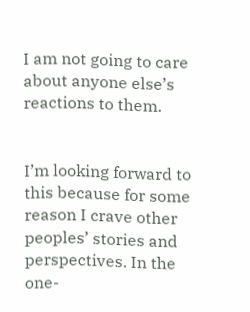I am not going to care about anyone else’s reactions to them.


I’m looking forward to this because for some reason I crave other peoples’ stories and perspectives. In the one-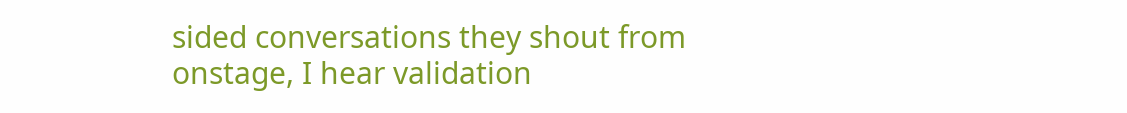sided conversations they shout from onstage, I hear validation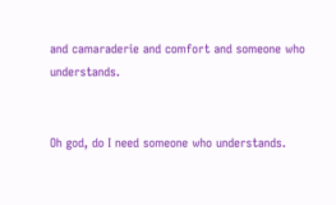and camaraderie and comfort and someone who understands.


Oh god, do I need someone who understands.